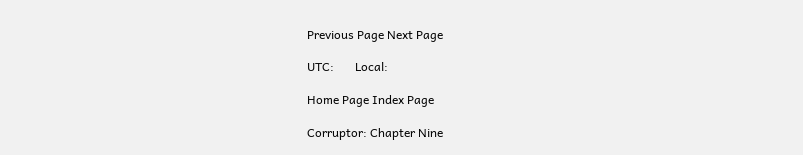Previous Page Next Page

UTC:       Local:

Home Page Index Page

Corruptor: Chapter Nine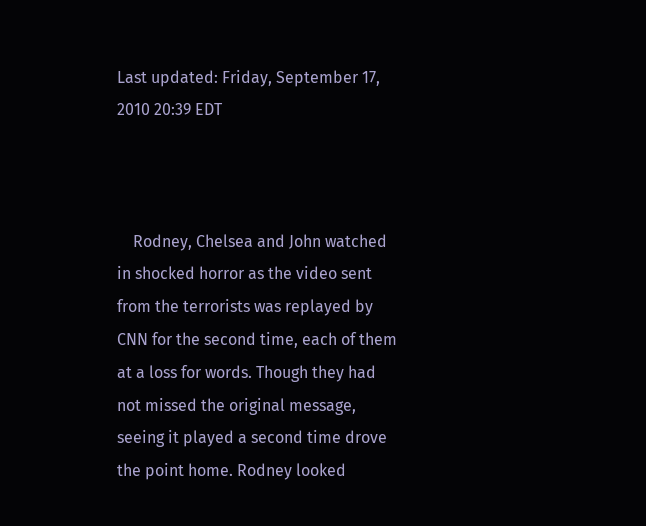Last updated: Friday, September 17, 2010 20:39 EDT



    Rodney, Chelsea and John watched in shocked horror as the video sent from the terrorists was replayed by CNN for the second time, each of them at a loss for words. Though they had not missed the original message, seeing it played a second time drove the point home. Rodney looked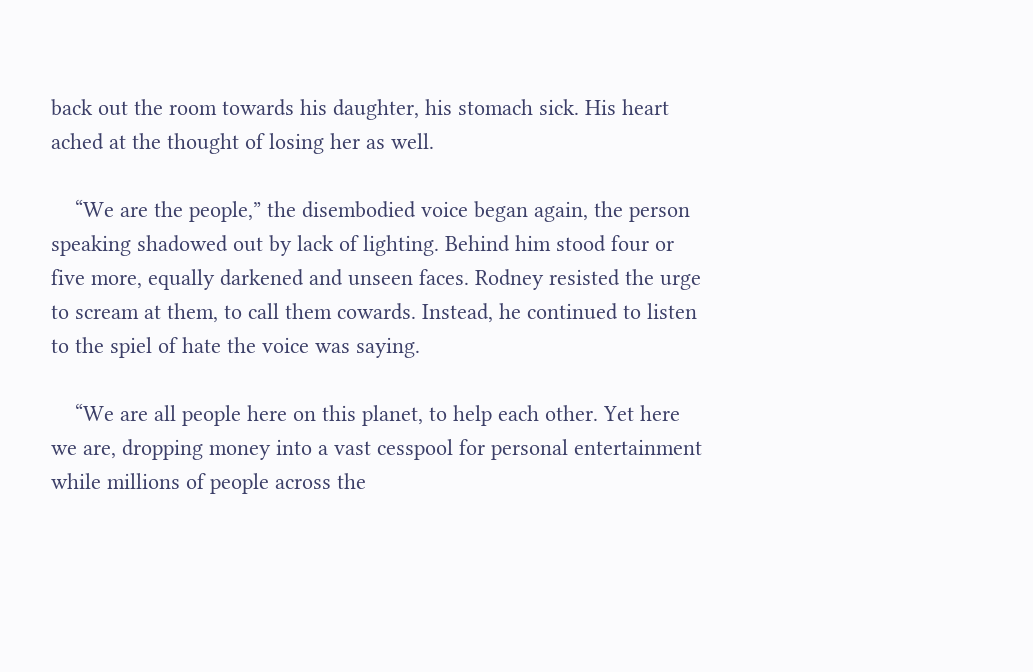back out the room towards his daughter, his stomach sick. His heart ached at the thought of losing her as well.

    “We are the people,” the disembodied voice began again, the person speaking shadowed out by lack of lighting. Behind him stood four or five more, equally darkened and unseen faces. Rodney resisted the urge to scream at them, to call them cowards. Instead, he continued to listen to the spiel of hate the voice was saying.

    “We are all people here on this planet, to help each other. Yet here we are, dropping money into a vast cesspool for personal entertainment while millions of people across the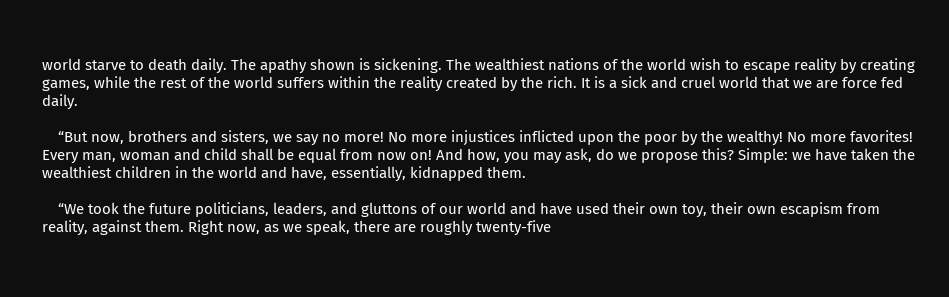world starve to death daily. The apathy shown is sickening. The wealthiest nations of the world wish to escape reality by creating games, while the rest of the world suffers within the reality created by the rich. It is a sick and cruel world that we are force fed daily.

    “But now, brothers and sisters, we say no more! No more injustices inflicted upon the poor by the wealthy! No more favorites! Every man, woman and child shall be equal from now on! And how, you may ask, do we propose this? Simple: we have taken the wealthiest children in the world and have, essentially, kidnapped them.

    “We took the future politicians, leaders, and gluttons of our world and have used their own toy, their own escapism from reality, against them. Right now, as we speak, there are roughly twenty-five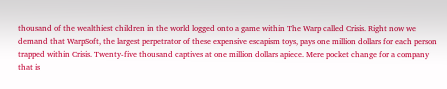thousand of the wealthiest children in the world logged onto a game within The Warp called Crisis. Right now we demand that WarpSoft, the largest perpetrator of these expensive escapism toys, pays one million dollars for each person trapped within Crisis. Twenty-five thousand captives at one million dollars apiece. Mere pocket change for a company that is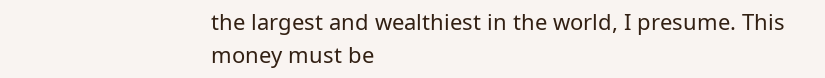the largest and wealthiest in the world, I presume. This money must be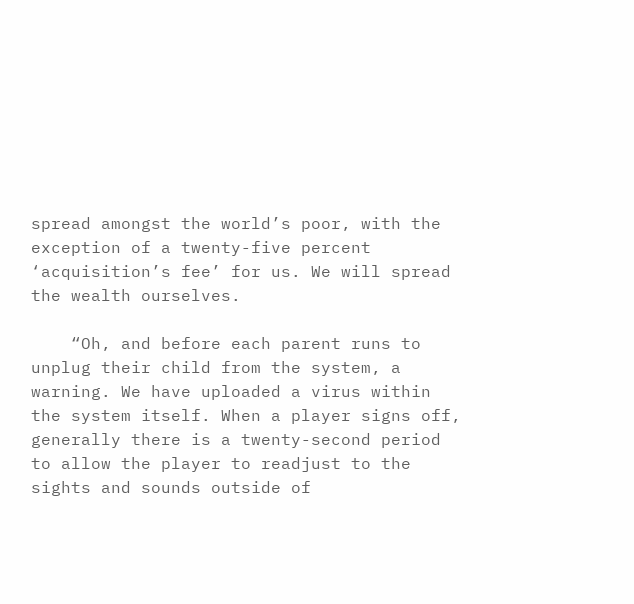spread amongst the world’s poor, with the exception of a twenty-five percent ‘acquisition’s fee’ for us. We will spread the wealth ourselves.

    “Oh, and before each parent runs to unplug their child from the system, a warning. We have uploaded a virus within the system itself. When a player signs off, generally there is a twenty-second period to allow the player to readjust to the sights and sounds outside of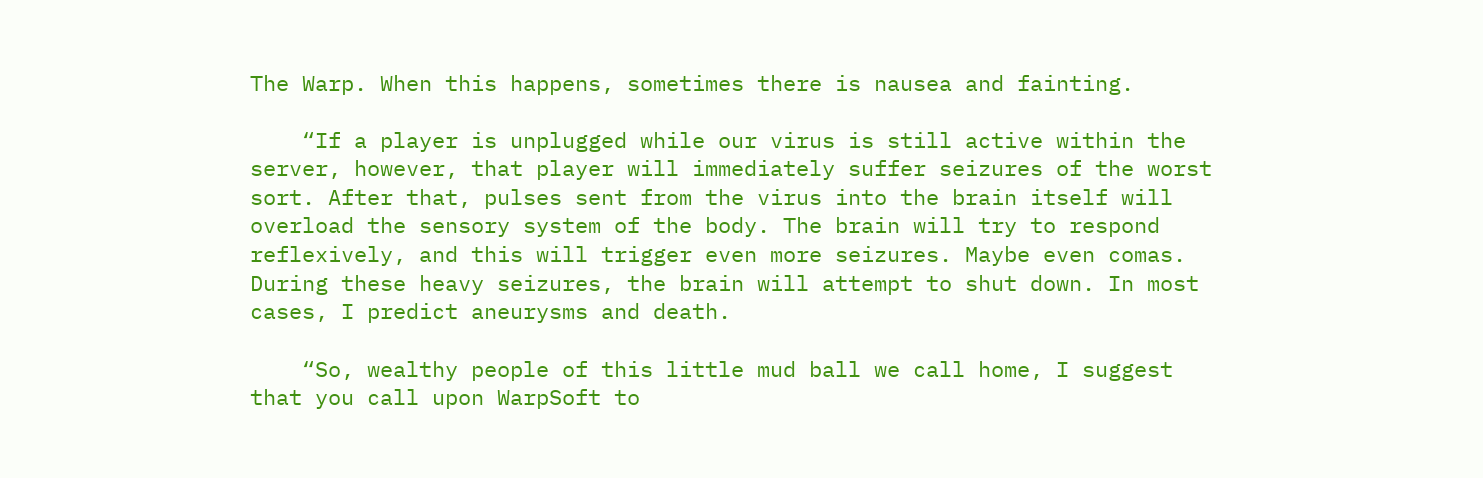The Warp. When this happens, sometimes there is nausea and fainting.

    “If a player is unplugged while our virus is still active within the server, however, that player will immediately suffer seizures of the worst sort. After that, pulses sent from the virus into the brain itself will overload the sensory system of the body. The brain will try to respond reflexively, and this will trigger even more seizures. Maybe even comas. During these heavy seizures, the brain will attempt to shut down. In most cases, I predict aneurysms and death.

    “So, wealthy people of this little mud ball we call home, I suggest that you call upon WarpSoft to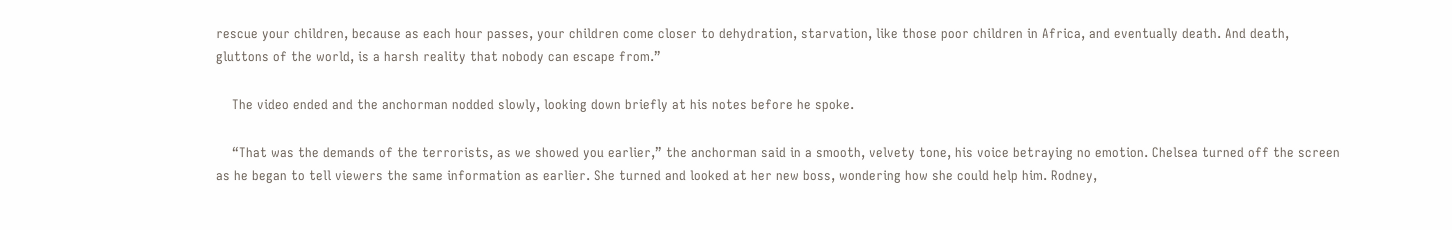rescue your children, because as each hour passes, your children come closer to dehydration, starvation, like those poor children in Africa, and eventually death. And death, gluttons of the world, is a harsh reality that nobody can escape from.”

    The video ended and the anchorman nodded slowly, looking down briefly at his notes before he spoke.

    “That was the demands of the terrorists, as we showed you earlier,” the anchorman said in a smooth, velvety tone, his voice betraying no emotion. Chelsea turned off the screen as he began to tell viewers the same information as earlier. She turned and looked at her new boss, wondering how she could help him. Rodney,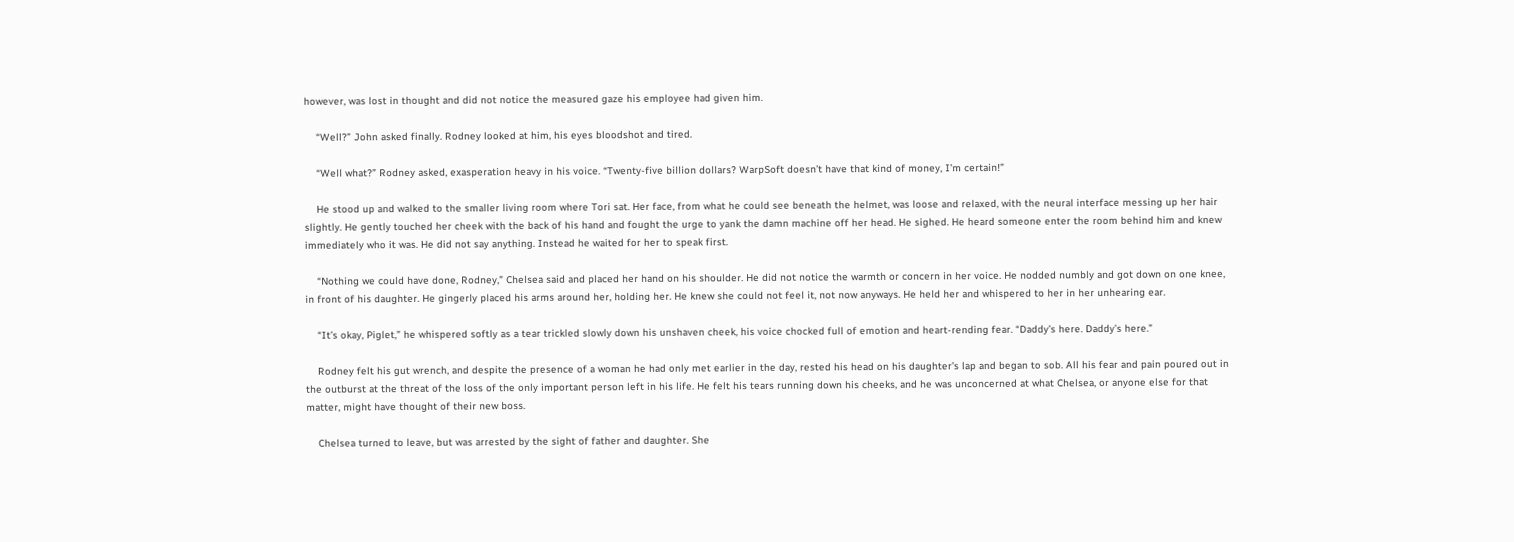however, was lost in thought and did not notice the measured gaze his employee had given him.

    “Well?” John asked finally. Rodney looked at him, his eyes bloodshot and tired.

    “Well what?” Rodney asked, exasperation heavy in his voice. “Twenty-five billion dollars? WarpSoft doesn’t have that kind of money, I’m certain!”

    He stood up and walked to the smaller living room where Tori sat. Her face, from what he could see beneath the helmet, was loose and relaxed, with the neural interface messing up her hair slightly. He gently touched her cheek with the back of his hand and fought the urge to yank the damn machine off her head. He sighed. He heard someone enter the room behind him and knew immediately who it was. He did not say anything. Instead he waited for her to speak first.

    “Nothing we could have done, Rodney,” Chelsea said and placed her hand on his shoulder. He did not notice the warmth or concern in her voice. He nodded numbly and got down on one knee, in front of his daughter. He gingerly placed his arms around her, holding her. He knew she could not feel it, not now anyways. He held her and whispered to her in her unhearing ear.

    “It’s okay, Piglet,” he whispered softly as a tear trickled slowly down his unshaven cheek, his voice chocked full of emotion and heart-rending fear. “Daddy’s here. Daddy’s here.”

    Rodney felt his gut wrench, and despite the presence of a woman he had only met earlier in the day, rested his head on his daughter’s lap and began to sob. All his fear and pain poured out in the outburst at the threat of the loss of the only important person left in his life. He felt his tears running down his cheeks, and he was unconcerned at what Chelsea, or anyone else for that matter, might have thought of their new boss.

    Chelsea turned to leave, but was arrested by the sight of father and daughter. She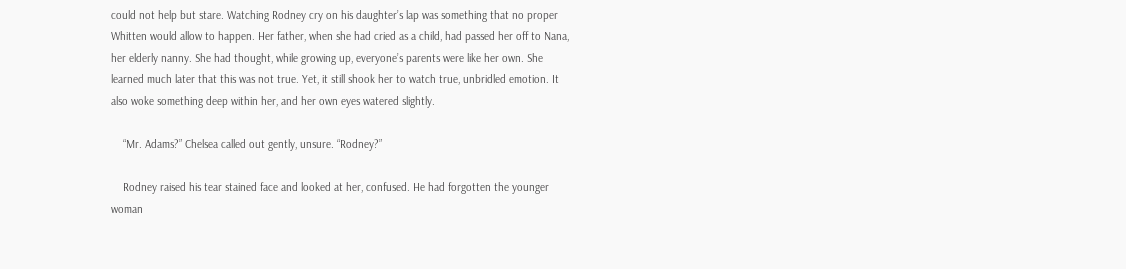could not help but stare. Watching Rodney cry on his daughter’s lap was something that no proper Whitten would allow to happen. Her father, when she had cried as a child, had passed her off to Nana, her elderly nanny. She had thought, while growing up, everyone’s parents were like her own. She learned much later that this was not true. Yet, it still shook her to watch true, unbridled emotion. It also woke something deep within her, and her own eyes watered slightly.

    “Mr. Adams?” Chelsea called out gently, unsure. “Rodney?”

    Rodney raised his tear stained face and looked at her, confused. He had forgotten the younger woman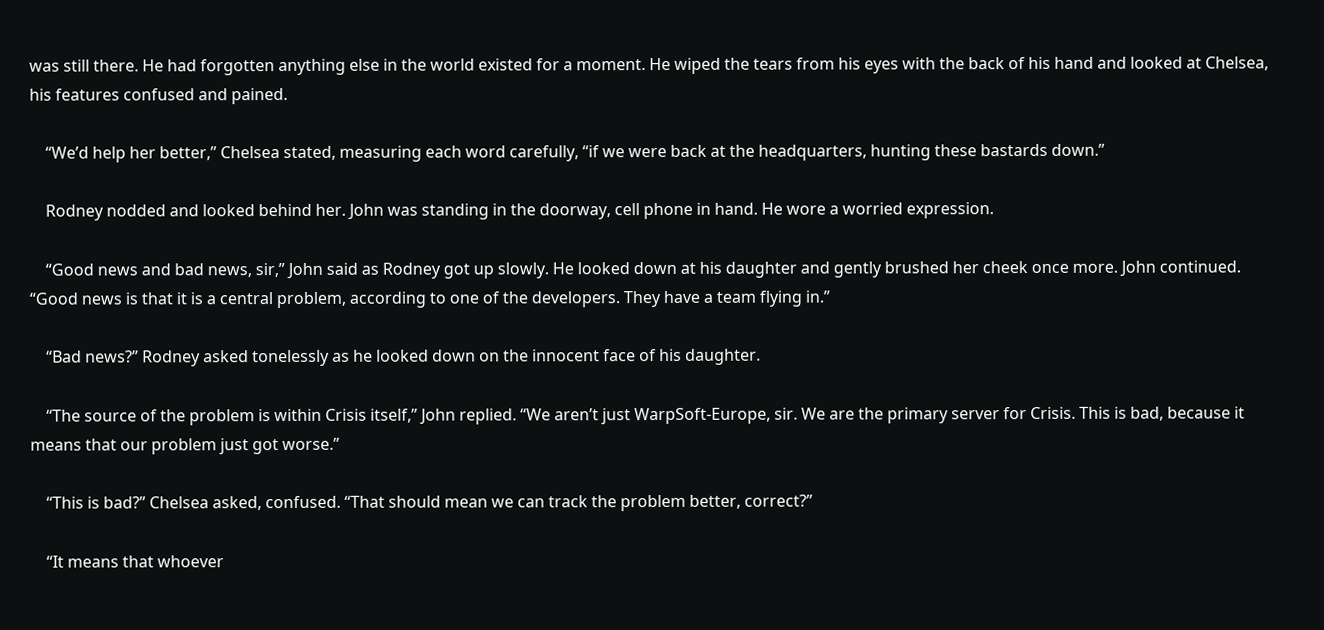was still there. He had forgotten anything else in the world existed for a moment. He wiped the tears from his eyes with the back of his hand and looked at Chelsea, his features confused and pained.

    “We’d help her better,” Chelsea stated, measuring each word carefully, “if we were back at the headquarters, hunting these bastards down.”

    Rodney nodded and looked behind her. John was standing in the doorway, cell phone in hand. He wore a worried expression.

    “Good news and bad news, sir,” John said as Rodney got up slowly. He looked down at his daughter and gently brushed her cheek once more. John continued. “Good news is that it is a central problem, according to one of the developers. They have a team flying in.”

    “Bad news?” Rodney asked tonelessly as he looked down on the innocent face of his daughter.

    “The source of the problem is within Crisis itself,” John replied. “We aren’t just WarpSoft-Europe, sir. We are the primary server for Crisis. This is bad, because it means that our problem just got worse.”

    “This is bad?” Chelsea asked, confused. “That should mean we can track the problem better, correct?”

    “It means that whoever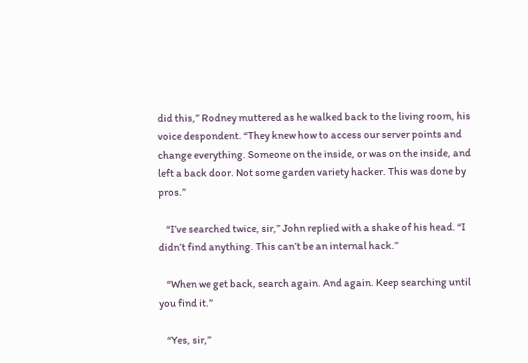did this,” Rodney muttered as he walked back to the living room, his voice despondent. “They knew how to access our server points and change everything. Someone on the inside, or was on the inside, and left a back door. Not some garden variety hacker. This was done by pros.”

    “I’ve searched twice, sir,” John replied with a shake of his head. “I didn’t find anything. This can’t be an internal hack.”

    “When we get back, search again. And again. Keep searching until you find it.”

    “Yes, sir,”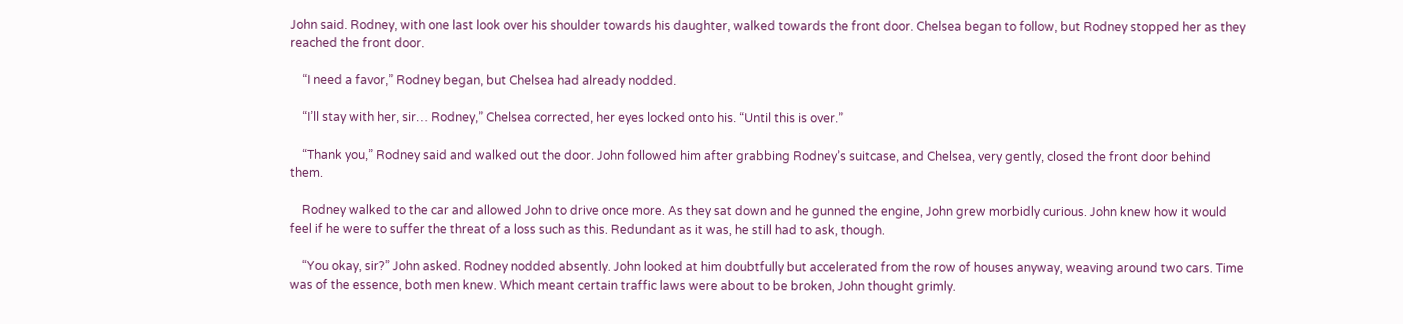John said. Rodney, with one last look over his shoulder towards his daughter, walked towards the front door. Chelsea began to follow, but Rodney stopped her as they reached the front door.

    “I need a favor,” Rodney began, but Chelsea had already nodded.

    “I’ll stay with her, sir… Rodney,” Chelsea corrected, her eyes locked onto his. “Until this is over.”

    “Thank you,” Rodney said and walked out the door. John followed him after grabbing Rodney’s suitcase, and Chelsea, very gently, closed the front door behind them.

    Rodney walked to the car and allowed John to drive once more. As they sat down and he gunned the engine, John grew morbidly curious. John knew how it would feel if he were to suffer the threat of a loss such as this. Redundant as it was, he still had to ask, though.

    “You okay, sir?” John asked. Rodney nodded absently. John looked at him doubtfully but accelerated from the row of houses anyway, weaving around two cars. Time was of the essence, both men knew. Which meant certain traffic laws were about to be broken, John thought grimly.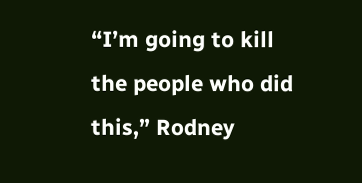“I’m going to kill the people who did this,” Rodney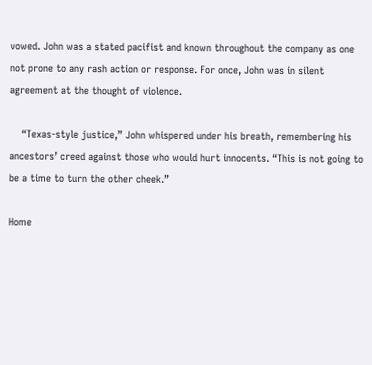vowed. John was a stated pacifist and known throughout the company as one not prone to any rash action or response. For once, John was in silent agreement at the thought of violence.

    “Texas-style justice,” John whispered under his breath, remembering his ancestors’ creed against those who would hurt innocents. “This is not going to be a time to turn the other cheek.”

Home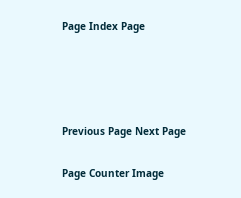Page Index Page




Previous Page Next Page

Page Counter Image